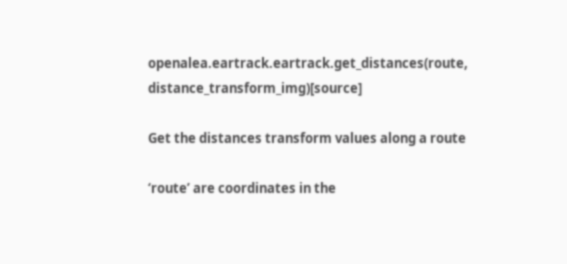openalea.eartrack.eartrack.get_distances(route, distance_transform_img)[source]

Get the distances transform values along a route

‘route’ are coordinates in the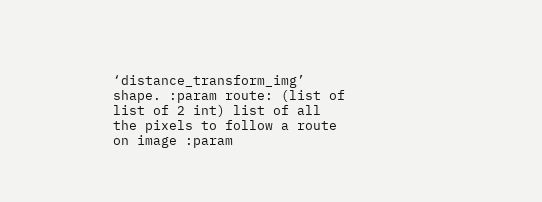‘distance_transform_img’ shape. :param route: (list of list of 2 int) list of all the pixels to follow a route on image :param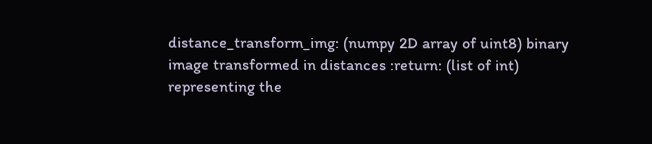distance_transform_img: (numpy 2D array of uint8) binary image transformed in distances :return: (list of int) representing the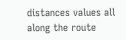distances values all along the route